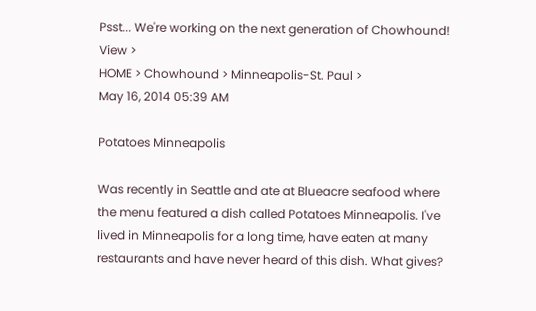Psst... We're working on the next generation of Chowhound! View >
HOME > Chowhound > Minneapolis-St. Paul >
May 16, 2014 05:39 AM

Potatoes Minneapolis

Was recently in Seattle and ate at Blueacre seafood where the menu featured a dish called Potatoes Minneapolis. I've lived in Minneapolis for a long time, have eaten at many restaurants and have never heard of this dish. What gives?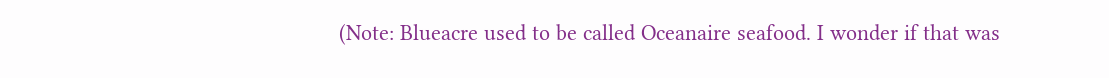(Note: Blueacre used to be called Oceanaire seafood. I wonder if that was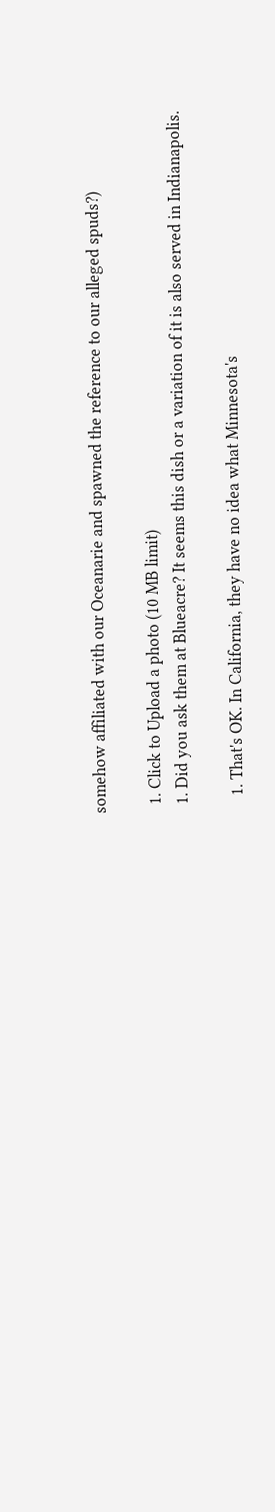somehow affiliated with our Oceanarie and spawned the reference to our alleged spuds?)

  1. Click to Upload a photo (10 MB limit)
  1. Did you ask them at Blueacre? It seems this dish or a variation of it is also served in Indianapolis.

    1. That's OK. In California, they have no idea what Minnesota's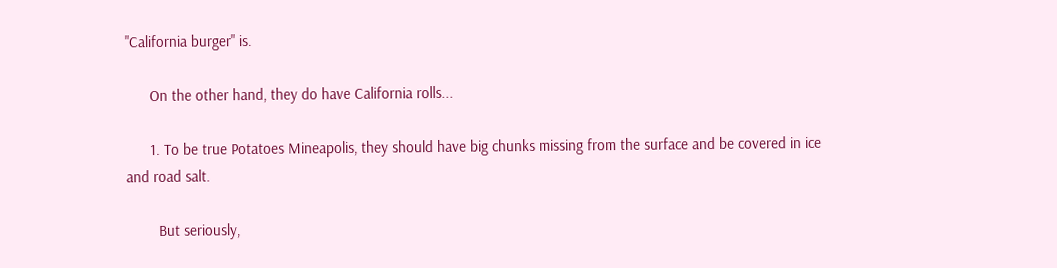"California burger" is.

      On the other hand, they do have California rolls...

      1. To be true Potatoes Mineapolis, they should have big chunks missing from the surface and be covered in ice and road salt.

        But seriously,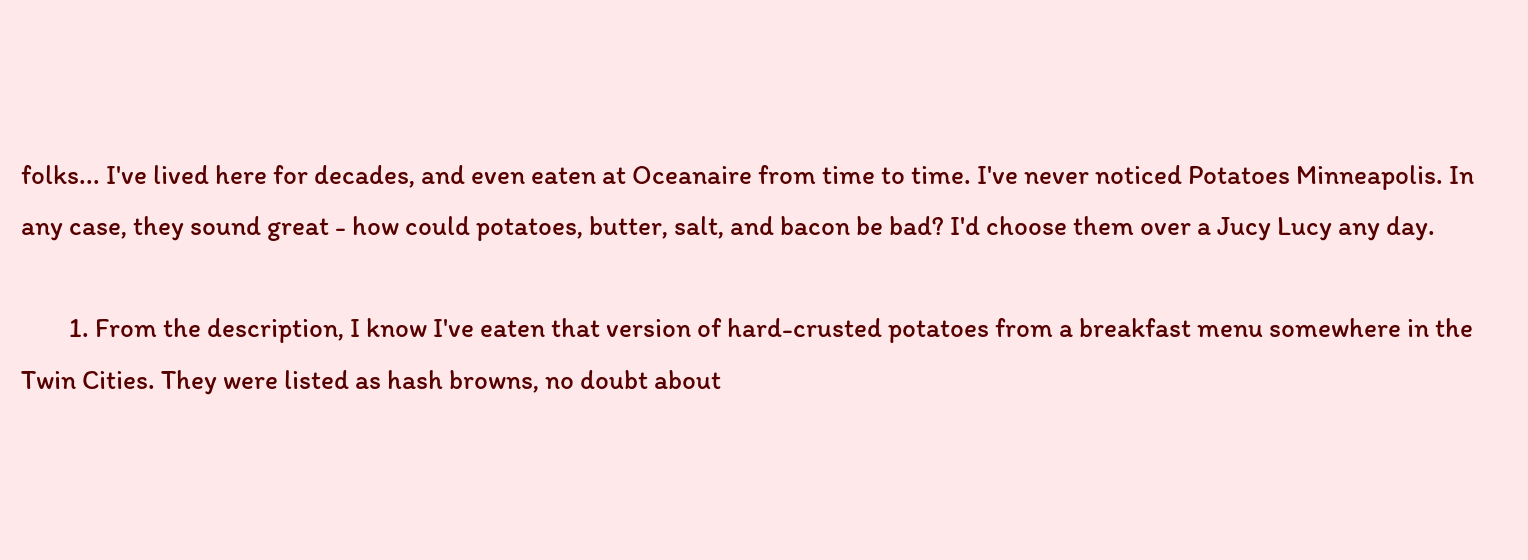folks... I've lived here for decades, and even eaten at Oceanaire from time to time. I've never noticed Potatoes Minneapolis. In any case, they sound great - how could potatoes, butter, salt, and bacon be bad? I'd choose them over a Jucy Lucy any day.

        1. From the description, I know I've eaten that version of hard-crusted potatoes from a breakfast menu somewhere in the Twin Cities. They were listed as hash browns, no doubt about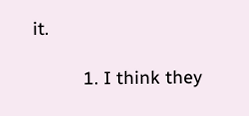it.

          1. I think they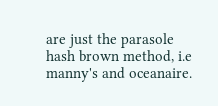are just the parasole hash brown method, i.e manny's and oceanaire.